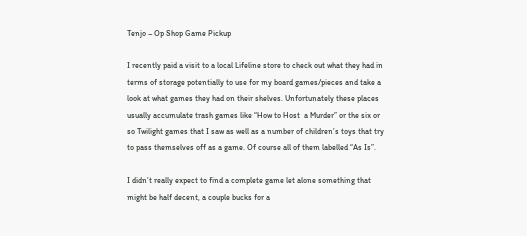Tenjo – Op Shop Game Pickup

I recently paid a visit to a local Lifeline store to check out what they had in terms of storage potentially to use for my board games/pieces and take a look at what games they had on their shelves. Unfortunately these places usually accumulate trash games like “How to Host  a Murder” or the six or so Twilight games that I saw as well as a number of children’s toys that try to pass themselves off as a game. Of course all of them labelled “As Is”.

I didn’t really expect to find a complete game let alone something that might be half decent, a couple bucks for a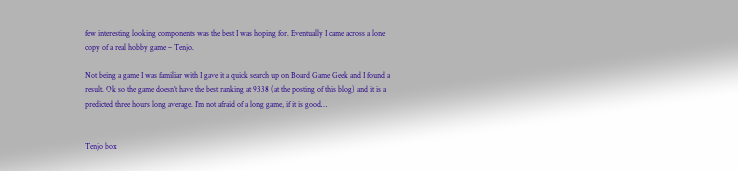few interesting looking components was the best I was hoping for. Eventually I came across a lone copy of a real hobby game – Tenjo.

Not being a game I was familiar with I gave it a quick search up on Board Game Geek and I found a result. Ok so the game doesn’t have the best ranking at 9338 (at the posting of this blog) and it is a predicted three hours long average. I’m not afraid of a long game, if it is good…


Tenjo box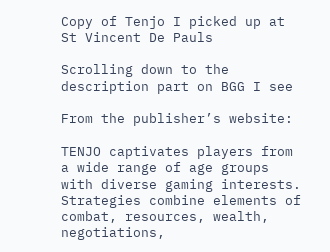Copy of Tenjo I picked up at St Vincent De Pauls

Scrolling down to the description part on BGG I see

From the publisher’s website:

TENJO captivates players from a wide range of age groups with diverse gaming interests. Strategies combine elements of combat, resources, wealth, negotiations,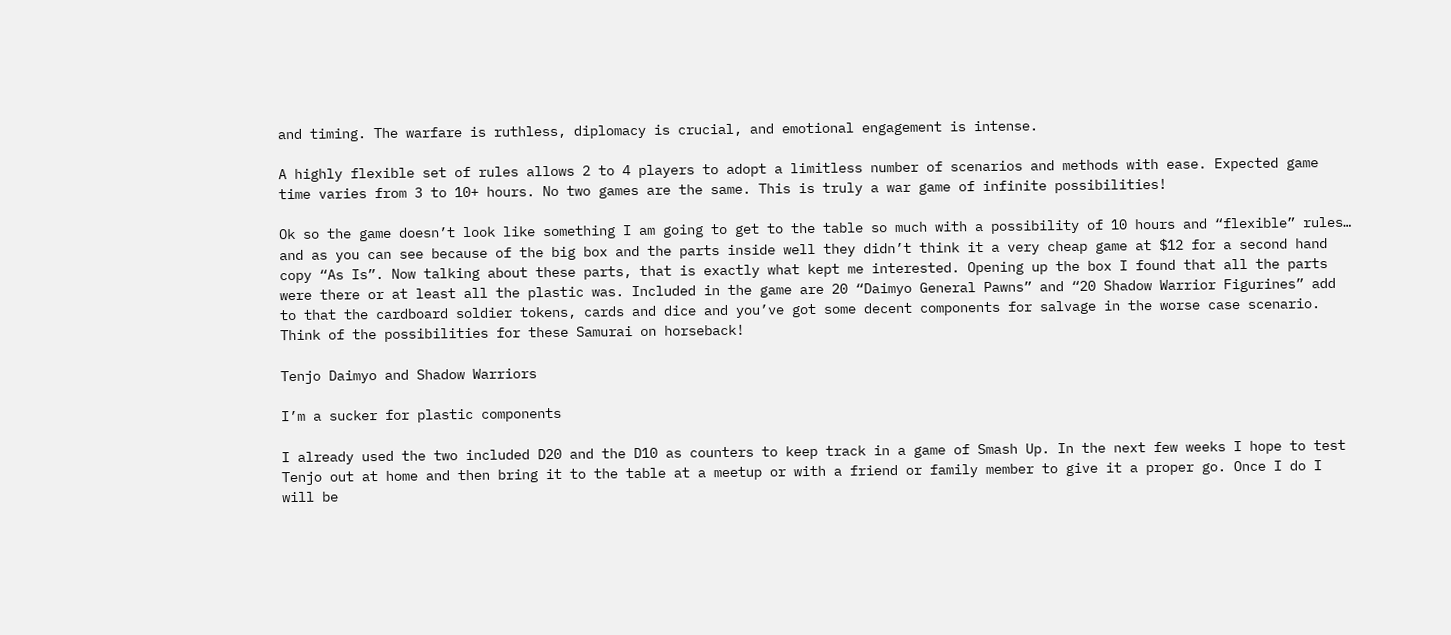and timing. The warfare is ruthless, diplomacy is crucial, and emotional engagement is intense.

A highly flexible set of rules allows 2 to 4 players to adopt a limitless number of scenarios and methods with ease. Expected game time varies from 3 to 10+ hours. No two games are the same. This is truly a war game of infinite possibilities!

Ok so the game doesn’t look like something I am going to get to the table so much with a possibility of 10 hours and “flexible” rules… and as you can see because of the big box and the parts inside well they didn’t think it a very cheap game at $12 for a second hand copy “As Is”. Now talking about these parts, that is exactly what kept me interested. Opening up the box I found that all the parts were there or at least all the plastic was. Included in the game are 20 “Daimyo General Pawns” and “20 Shadow Warrior Figurines” add to that the cardboard soldier tokens, cards and dice and you’ve got some decent components for salvage in the worse case scenario. Think of the possibilities for these Samurai on horseback!

Tenjo Daimyo and Shadow Warriors

I’m a sucker for plastic components

I already used the two included D20 and the D10 as counters to keep track in a game of Smash Up. In the next few weeks I hope to test Tenjo out at home and then bring it to the table at a meetup or with a friend or family member to give it a proper go. Once I do I will be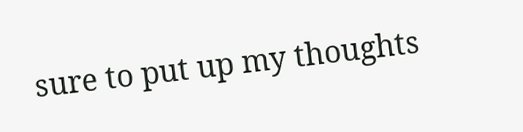sure to put up my thoughts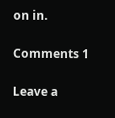on in.

Comments 1

Leave a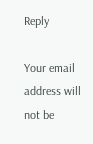Reply

Your email address will not be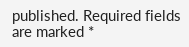published. Required fields are marked *